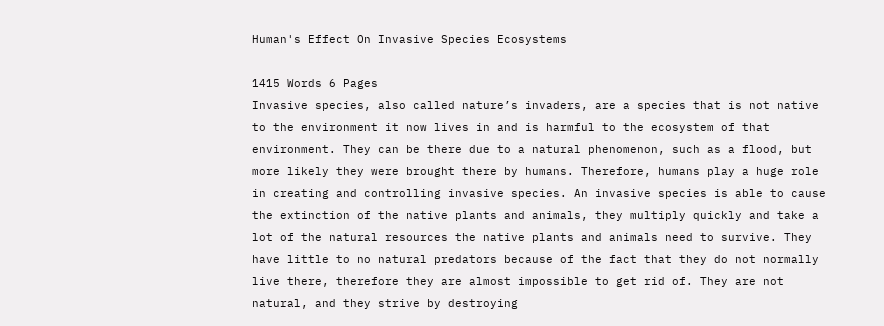Human's Effect On Invasive Species Ecosystems

1415 Words 6 Pages
Invasive species, also called nature’s invaders, are a species that is not native to the environment it now lives in and is harmful to the ecosystem of that environment. They can be there due to a natural phenomenon, such as a flood, but more likely they were brought there by humans. Therefore, humans play a huge role in creating and controlling invasive species. An invasive species is able to cause the extinction of the native plants and animals, they multiply quickly and take a lot of the natural resources the native plants and animals need to survive. They have little to no natural predators because of the fact that they do not normally live there, therefore they are almost impossible to get rid of. They are not natural, and they strive by destroying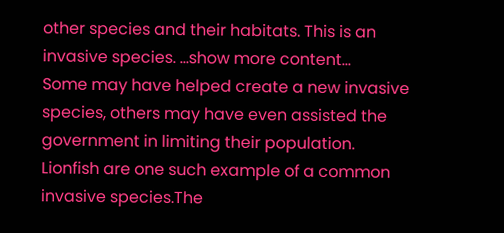other species and their habitats. This is an invasive species. …show more content…
Some may have helped create a new invasive species, others may have even assisted the government in limiting their population. Lionfish are one such example of a common invasive species.The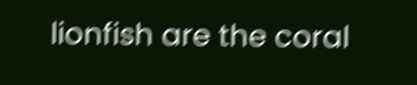lionfish are the coral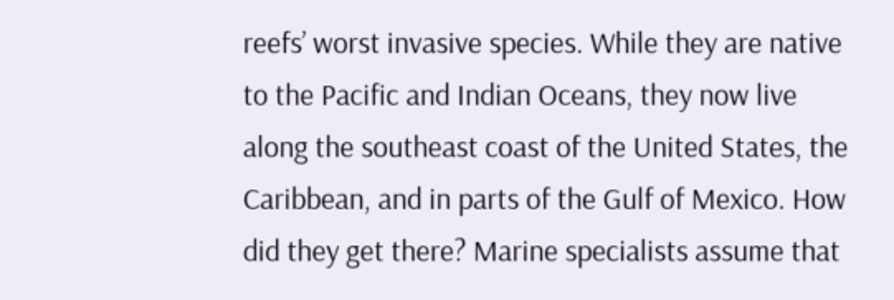reefs’ worst invasive species. While they are native to the Pacific and Indian Oceans, they now live along the southeast coast of the United States, the Caribbean, and in parts of the Gulf of Mexico. How did they get there? Marine specialists assume that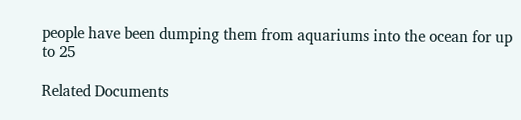people have been dumping them from aquariums into the ocean for up to 25

Related Documents